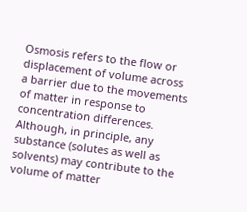Osmosis refers to the flow or displacement of volume across a barrier due to the movements of matter in response to concentration differences. Although, in principle, any substance (solutes as well as solvents) may contribute to the volume of matter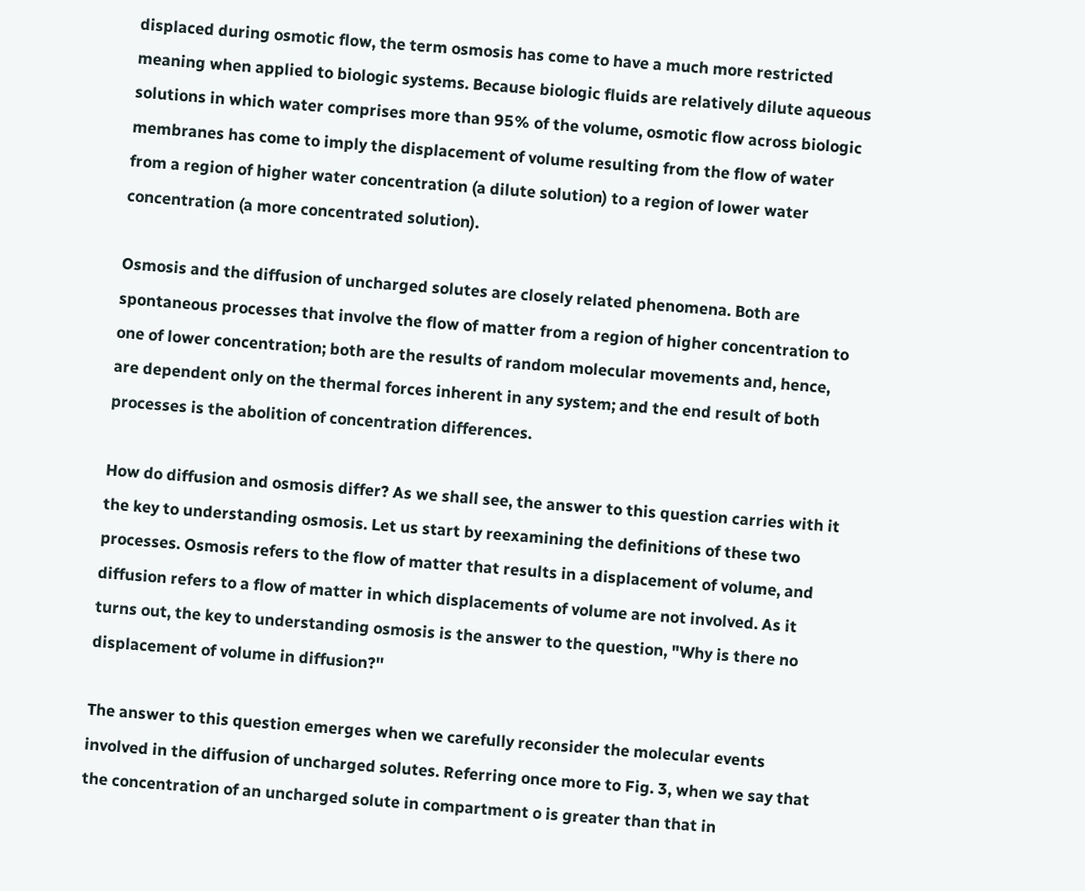displaced during osmotic flow, the term osmosis has come to have a much more restricted meaning when applied to biologic systems. Because biologic fluids are relatively dilute aqueous solutions in which water comprises more than 95% of the volume, osmotic flow across biologic membranes has come to imply the displacement of volume resulting from the flow of water from a region of higher water concentration (a dilute solution) to a region of lower water concentration (a more concentrated solution).

Osmosis and the diffusion of uncharged solutes are closely related phenomena. Both are spontaneous processes that involve the flow of matter from a region of higher concentration to one of lower concentration; both are the results of random molecular movements and, hence, are dependent only on the thermal forces inherent in any system; and the end result of both processes is the abolition of concentration differences.

How do diffusion and osmosis differ? As we shall see, the answer to this question carries with it the key to understanding osmosis. Let us start by reexamining the definitions of these two processes. Osmosis refers to the flow of matter that results in a displacement of volume, and diffusion refers to a flow of matter in which displacements of volume are not involved. As it turns out, the key to understanding osmosis is the answer to the question, "Why is there no displacement of volume in diffusion?''

The answer to this question emerges when we carefully reconsider the molecular events involved in the diffusion of uncharged solutes. Referring once more to Fig. 3, when we say that the concentration of an uncharged solute in compartment o is greater than that in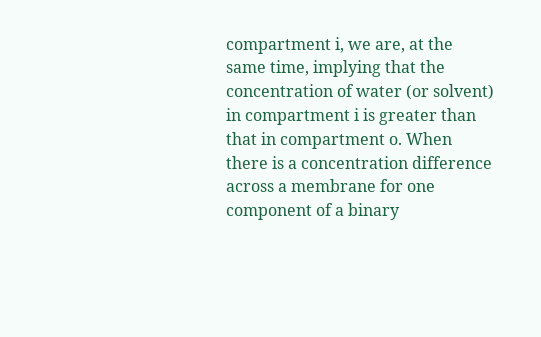compartment i, we are, at the same time, implying that the concentration of water (or solvent) in compartment i is greater than that in compartment o. When there is a concentration difference across a membrane for one component of a binary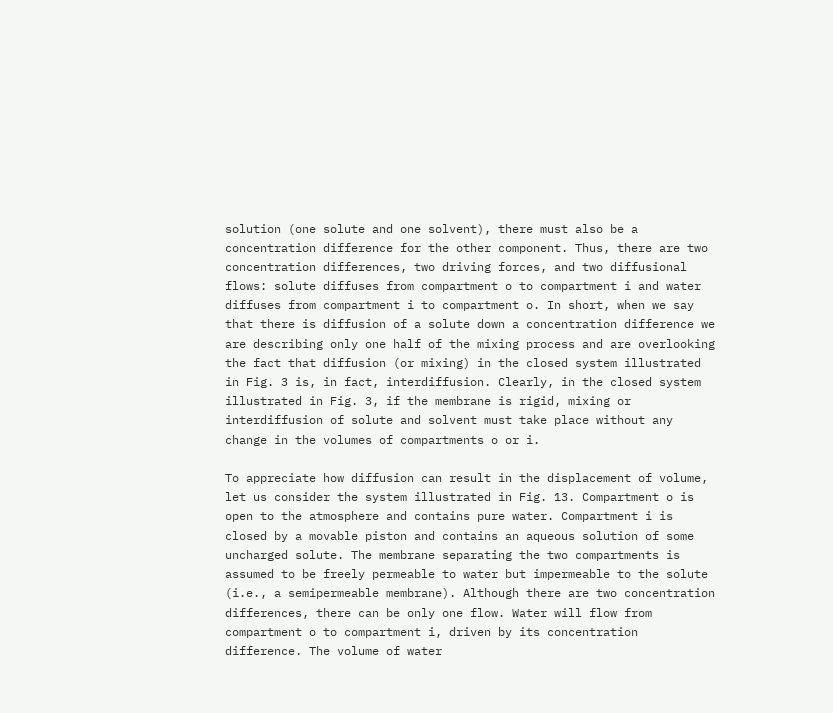solution (one solute and one solvent), there must also be a concentration difference for the other component. Thus, there are two concentration differences, two driving forces, and two diffusional flows: solute diffuses from compartment o to compartment i and water diffuses from compartment i to compartment o. In short, when we say that there is diffusion of a solute down a concentration difference we are describing only one half of the mixing process and are overlooking the fact that diffusion (or mixing) in the closed system illustrated in Fig. 3 is, in fact, interdiffusion. Clearly, in the closed system illustrated in Fig. 3, if the membrane is rigid, mixing or interdiffusion of solute and solvent must take place without any change in the volumes of compartments o or i.

To appreciate how diffusion can result in the displacement of volume, let us consider the system illustrated in Fig. 13. Compartment o is open to the atmosphere and contains pure water. Compartment i is closed by a movable piston and contains an aqueous solution of some uncharged solute. The membrane separating the two compartments is assumed to be freely permeable to water but impermeable to the solute (i.e., a semipermeable membrane). Although there are two concentration differences, there can be only one flow. Water will flow from compartment o to compartment i, driven by its concentration difference. The volume of water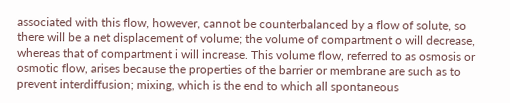associated with this flow, however, cannot be counterbalanced by a flow of solute, so there will be a net displacement of volume; the volume of compartment o will decrease, whereas that of compartment i will increase. This volume flow, referred to as osmosis or osmotic flow, arises because the properties of the barrier or membrane are such as to prevent interdiffusion; mixing, which is the end to which all spontaneous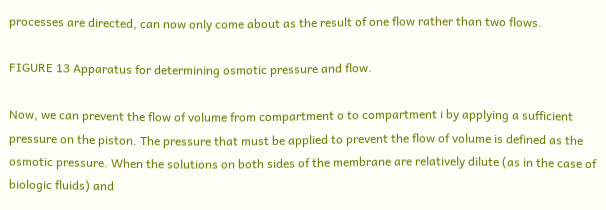processes are directed, can now only come about as the result of one flow rather than two flows.

FIGURE 13 Apparatus for determining osmotic pressure and flow.

Now, we can prevent the flow of volume from compartment o to compartment i by applying a sufficient pressure on the piston. The pressure that must be applied to prevent the flow of volume is defined as the osmotic pressure. When the solutions on both sides of the membrane are relatively dilute (as in the case of biologic fluids) and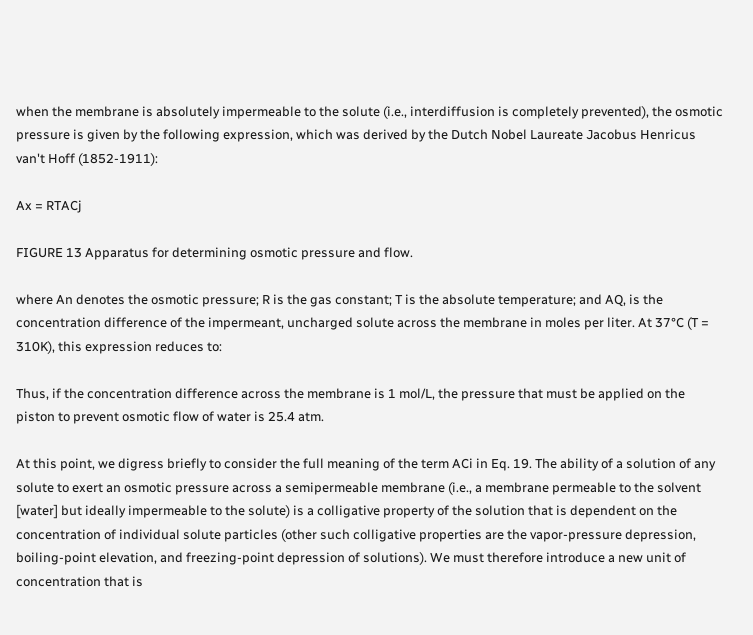when the membrane is absolutely impermeable to the solute (i.e., interdiffusion is completely prevented), the osmotic pressure is given by the following expression, which was derived by the Dutch Nobel Laureate Jacobus Henricus van't Hoff (1852-1911):

Ax = RTACj

FIGURE 13 Apparatus for determining osmotic pressure and flow.

where An denotes the osmotic pressure; R is the gas constant; T is the absolute temperature; and AQ, is the concentration difference of the impermeant, uncharged solute across the membrane in moles per liter. At 37°C (T = 310K), this expression reduces to:

Thus, if the concentration difference across the membrane is 1 mol/L, the pressure that must be applied on the piston to prevent osmotic flow of water is 25.4 atm.

At this point, we digress briefly to consider the full meaning of the term ACi in Eq. 19. The ability of a solution of any solute to exert an osmotic pressure across a semipermeable membrane (i.e., a membrane permeable to the solvent [water] but ideally impermeable to the solute) is a colligative property of the solution that is dependent on the concentration of individual solute particles (other such colligative properties are the vapor-pressure depression, boiling-point elevation, and freezing-point depression of solutions). We must therefore introduce a new unit of concentration that is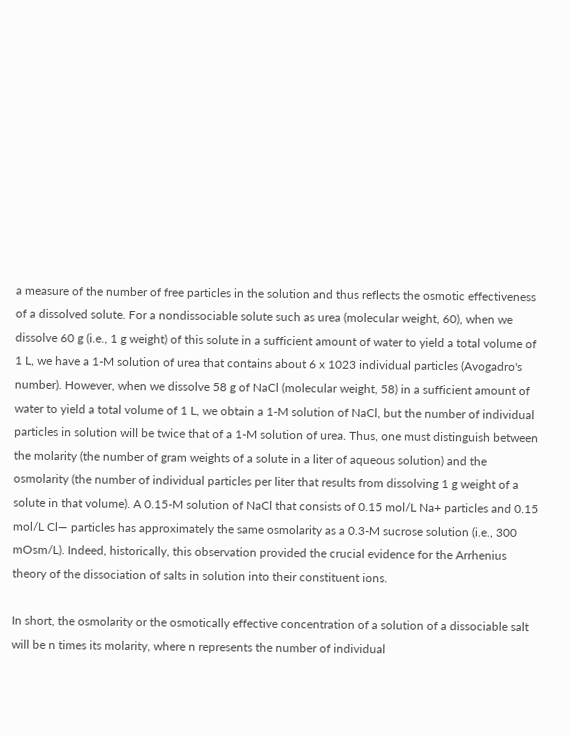a measure of the number of free particles in the solution and thus reflects the osmotic effectiveness of a dissolved solute. For a nondissociable solute such as urea (molecular weight, 60), when we dissolve 60 g (i.e., 1 g weight) of this solute in a sufficient amount of water to yield a total volume of 1 L, we have a 1-M solution of urea that contains about 6 x 1023 individual particles (Avogadro's number). However, when we dissolve 58 g of NaCl (molecular weight, 58) in a sufficient amount of water to yield a total volume of 1 L, we obtain a 1-M solution of NaCl, but the number of individual particles in solution will be twice that of a 1-M solution of urea. Thus, one must distinguish between the molarity (the number of gram weights of a solute in a liter of aqueous solution) and the osmolarity (the number of individual particles per liter that results from dissolving 1 g weight of a solute in that volume). A 0.15-M solution of NaCl that consists of 0.15 mol/L Na+ particles and 0.15 mol/L Cl— particles has approximately the same osmolarity as a 0.3-M sucrose solution (i.e., 300 mOsm/L). Indeed, historically, this observation provided the crucial evidence for the Arrhenius theory of the dissociation of salts in solution into their constituent ions.

In short, the osmolarity or the osmotically effective concentration of a solution of a dissociable salt will be n times its molarity, where n represents the number of individual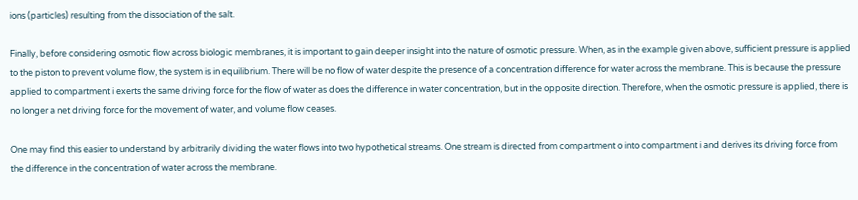ions (particles) resulting from the dissociation of the salt.

Finally, before considering osmotic flow across biologic membranes, it is important to gain deeper insight into the nature of osmotic pressure. When, as in the example given above, sufficient pressure is applied to the piston to prevent volume flow, the system is in equilibrium. There will be no flow of water despite the presence of a concentration difference for water across the membrane. This is because the pressure applied to compartment i exerts the same driving force for the flow of water as does the difference in water concentration, but in the opposite direction. Therefore, when the osmotic pressure is applied, there is no longer a net driving force for the movement of water, and volume flow ceases.

One may find this easier to understand by arbitrarily dividing the water flows into two hypothetical streams. One stream is directed from compartment o into compartment i and derives its driving force from the difference in the concentration of water across the membrane.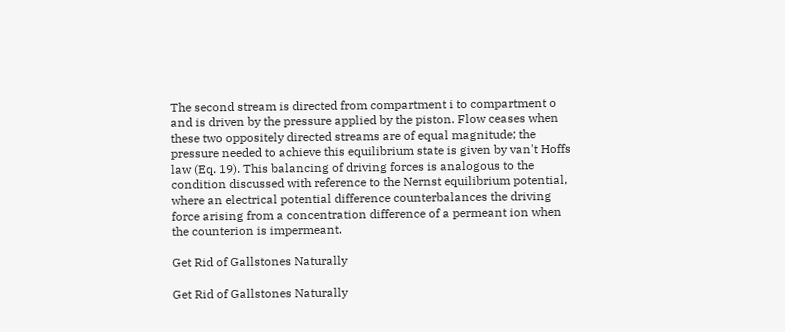The second stream is directed from compartment i to compartment o and is driven by the pressure applied by the piston. Flow ceases when these two oppositely directed streams are of equal magnitude; the pressure needed to achieve this equilibrium state is given by van't Hoffs law (Eq. 19). This balancing of driving forces is analogous to the condition discussed with reference to the Nernst equilibrium potential, where an electrical potential difference counterbalances the driving force arising from a concentration difference of a permeant ion when the counterion is impermeant.

Get Rid of Gallstones Naturally

Get Rid of Gallstones Naturally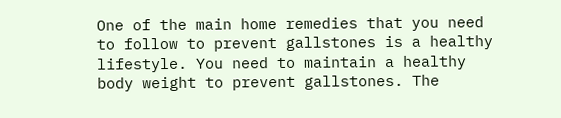One of the main home remedies that you need to follow to prevent gallstones is a healthy lifestyle. You need to maintain a healthy body weight to prevent gallstones. The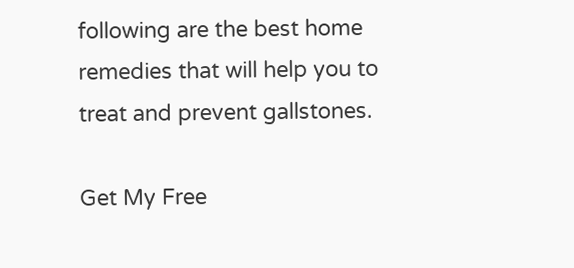following are the best home remedies that will help you to treat and prevent gallstones.

Get My Free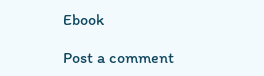Ebook

Post a comment